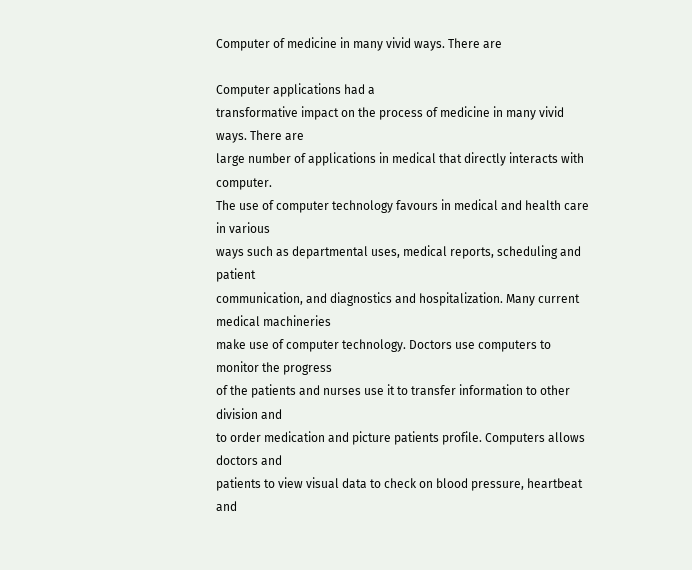Computer of medicine in many vivid ways. There are

Computer applications had a
transformative impact on the process of medicine in many vivid ways. There are
large number of applications in medical that directly interacts with computer.
The use of computer technology favours in medical and health care in various
ways such as departmental uses, medical reports, scheduling and patient
communication, and diagnostics and hospitalization. Many current medical machineries
make use of computer technology. Doctors use computers to monitor the progress
of the patients and nurses use it to transfer information to other division and
to order medication and picture patients profile. Computers allows doctors and
patients to view visual data to check on blood pressure, heartbeat and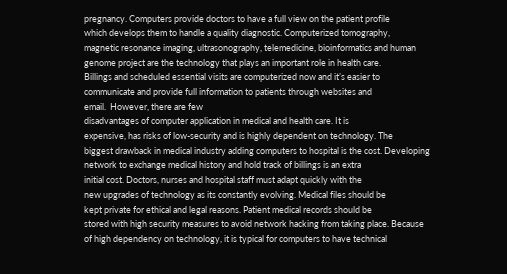pregnancy. Computers provide doctors to have a full view on the patient profile
which develops them to handle a quality diagnostic. Computerized tomography,
magnetic resonance imaging, ultrasonography, telemedicine, bioinformatics and human
genome project are the technology that plays an important role in health care.
Billings and scheduled essential visits are computerized now and it’s easier to
communicate and provide full information to patients through websites and
email.  However, there are few
disadvantages of computer application in medical and health care. It is
expensive, has risks of low-security and is highly dependent on technology. The
biggest drawback in medical industry adding computers to hospital is the cost. Developing
network to exchange medical history and hold track of billings is an extra
initial cost. Doctors, nurses and hospital staff must adapt quickly with the
new upgrades of technology as its constantly evolving. Medical files should be
kept private for ethical and legal reasons. Patient medical records should be
stored with high security measures to avoid network hacking from taking place. Because
of high dependency on technology, it is typical for computers to have technical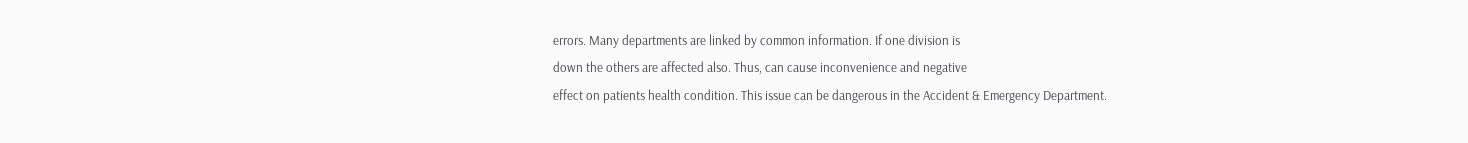errors. Many departments are linked by common information. If one division is
down the others are affected also. Thus, can cause inconvenience and negative
effect on patients health condition. This issue can be dangerous in the Accident & Emergency Department.